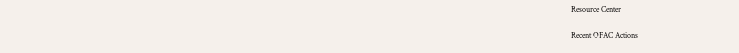Resource Center

Recent OFAC Actions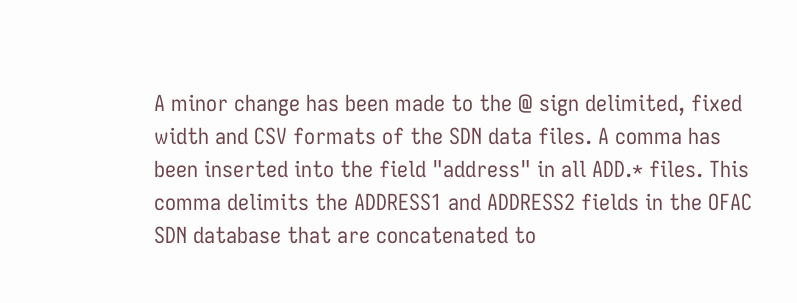A minor change has been made to the @ sign delimited, fixed width and CSV formats of the SDN data files. A comma has been inserted into the field "address" in all ADD.* files. This comma delimits the ADDRESS1 and ADDRESS2 fields in the OFAC SDN database that are concatenated to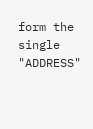form the single "ADDRESS"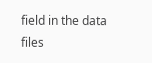field in the data files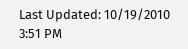Last Updated: 10/19/2010 3:51 PM